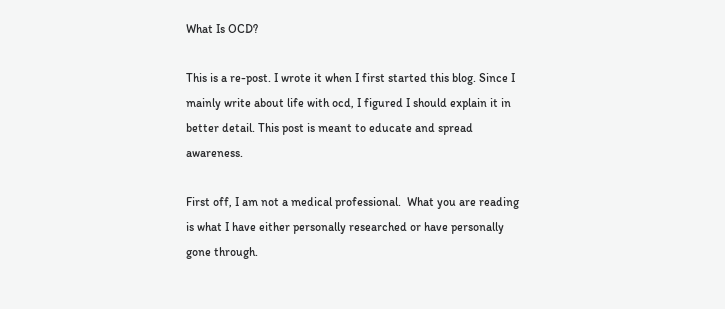What Is OCD?

This is a re-post. I wrote it when I first started this blog. Since I mainly write about life with ocd, I figured I should explain it in better detail. This post is meant to educate and spread awareness.

First off, I am not a medical professional.  What you are reading is what I have either personally researched or have personally gone through.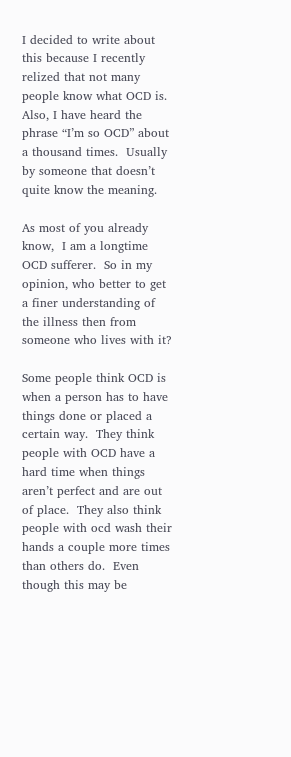I decided to write about this because I recently relized that not many people know what OCD is.  Also, I have heard the phrase “I’m so OCD” about a thousand times.  Usually by someone that doesn’t quite know the meaning.

As most of you already know,  I am a longtime OCD sufferer.  So in my opinion, who better to get a finer understanding of the illness then from someone who lives with it?

Some people think OCD is when a person has to have things done or placed a certain way.  They think people with OCD have a hard time when things aren’t perfect and are out of place.  They also think people with ocd wash their hands a couple more times than others do.  Even though this may be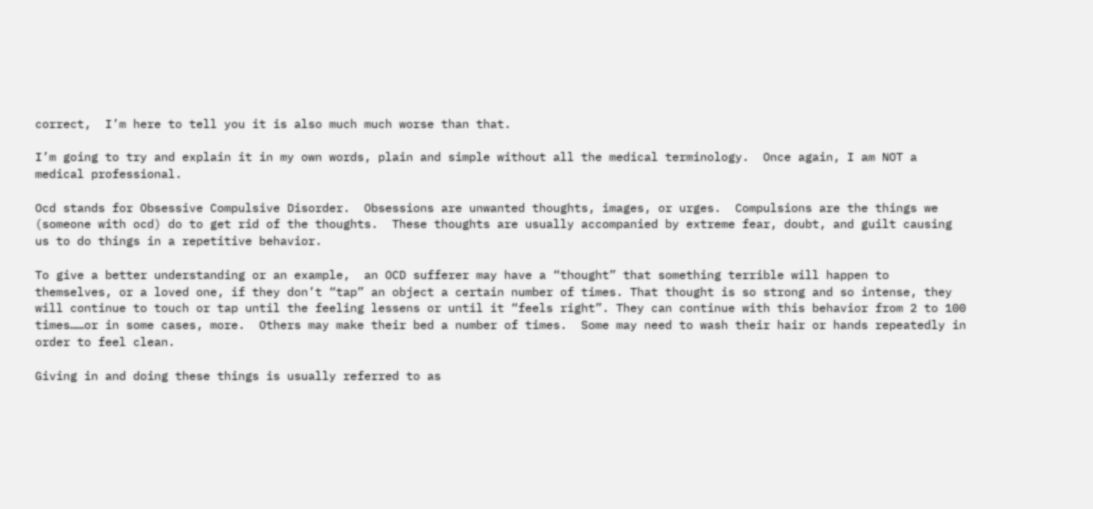correct,  I’m here to tell you it is also much much worse than that.

I’m going to try and explain it in my own words, plain and simple without all the medical terminology.  Once again, I am NOT a medical professional.

Ocd stands for Obsessive Compulsive Disorder.  Obsessions are unwanted thoughts, images, or urges.  Compulsions are the things we (someone with ocd) do to get rid of the thoughts.  These thoughts are usually accompanied by extreme fear, doubt, and guilt causing us to do things in a repetitive behavior.

To give a better understanding or an example,  an OCD sufferer may have a “thought” that something terrible will happen to themselves, or a loved one, if they don’t “tap” an object a certain number of times. That thought is so strong and so intense, they will continue to touch or tap until the feeling lessens or until it “feels right”. They can continue with this behavior from 2 to 100 times……or in some cases, more.  Others may make their bed a number of times.  Some may need to wash their hair or hands repeatedly in order to feel clean.

Giving in and doing these things is usually referred to as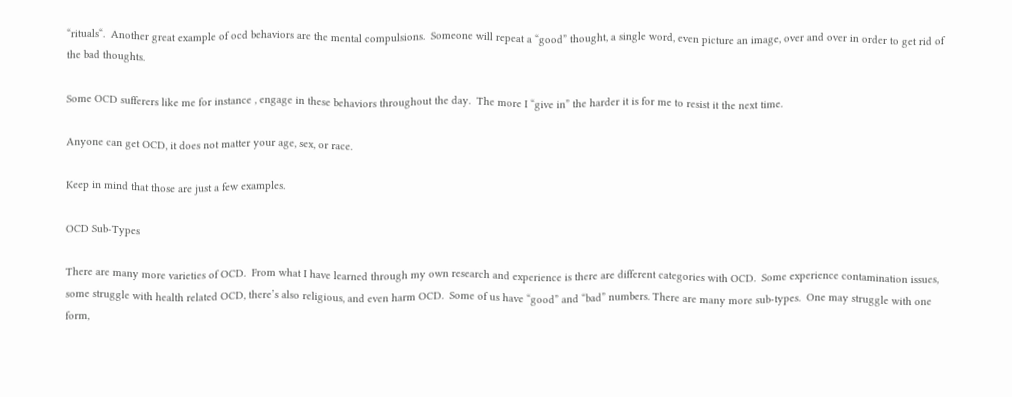“rituals“.  Another great example of ocd behaviors are the mental compulsions.  Someone will repeat a “good” thought, a single word, even picture an image, over and over in order to get rid of the bad thoughts.

Some OCD sufferers like me for instance , engage in these behaviors throughout the day.  The more I “give in” the harder it is for me to resist it the next time.

Anyone can get OCD, it does not matter your age, sex, or race.

Keep in mind that those are just a few examples.

OCD Sub-Types

There are many more varieties of OCD.  From what I have learned through my own research and experience is there are different categories with OCD.  Some experience contamination issues, some struggle with health related OCD, there’s also religious, and even harm OCD.  Some of us have “good” and “bad” numbers. There are many more sub-types.  One may struggle with one form,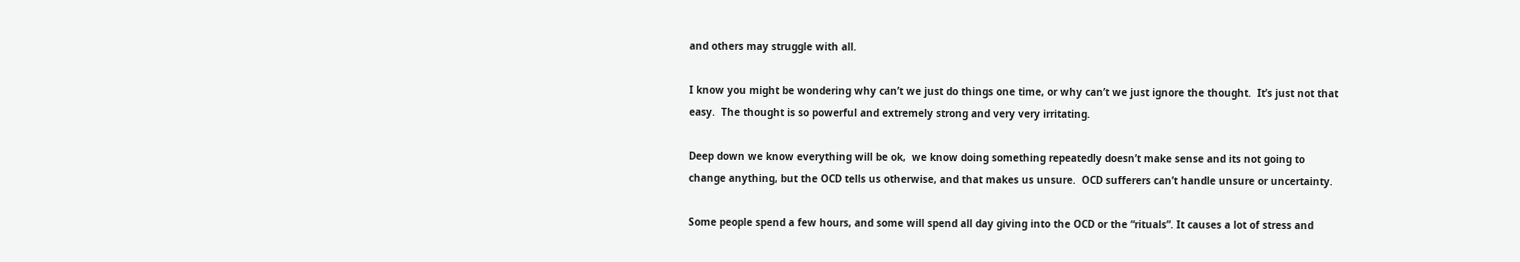and others may struggle with all.

I know you might be wondering why can’t we just do things one time, or why can’t we just ignore the thought.  It’s just not that easy.  The thought is so powerful and extremely strong and very very irritating.

Deep down we know everything will be ok,  we know doing something repeatedly doesn’t make sense and its not going to change anything, but the OCD tells us otherwise, and that makes us unsure.  OCD sufferers can’t handle unsure or uncertainty.

Some people spend a few hours, and some will spend all day giving into the OCD or the “rituals”. It causes a lot of stress and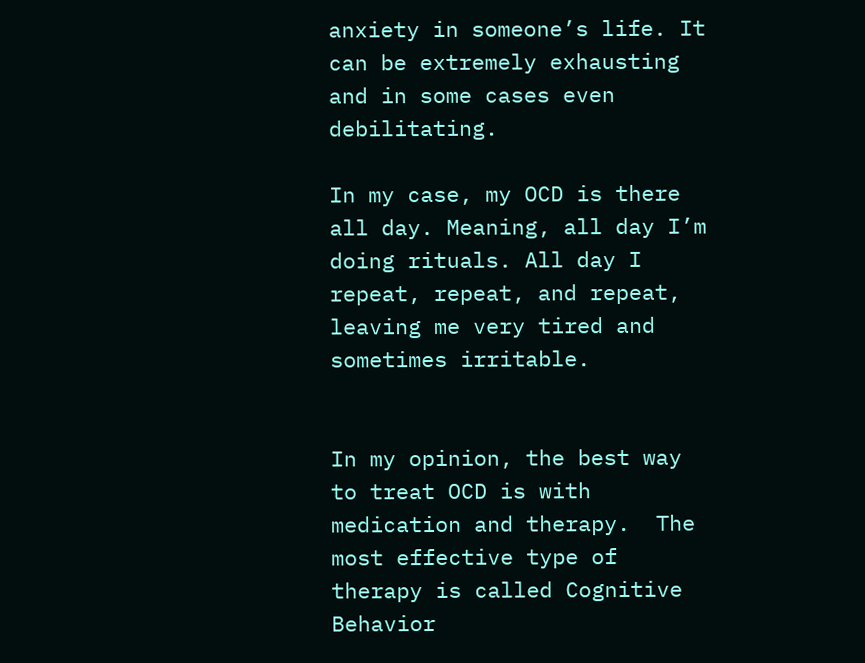anxiety in someone’s life. It can be extremely exhausting and in some cases even debilitating.

In my case, my OCD is there all day. Meaning, all day I’m doing rituals. All day I repeat, repeat, and repeat, leaving me very tired and sometimes irritable.


In my opinion, the best way to treat OCD is with medication and therapy.  The most effective type of therapy is called Cognitive Behavior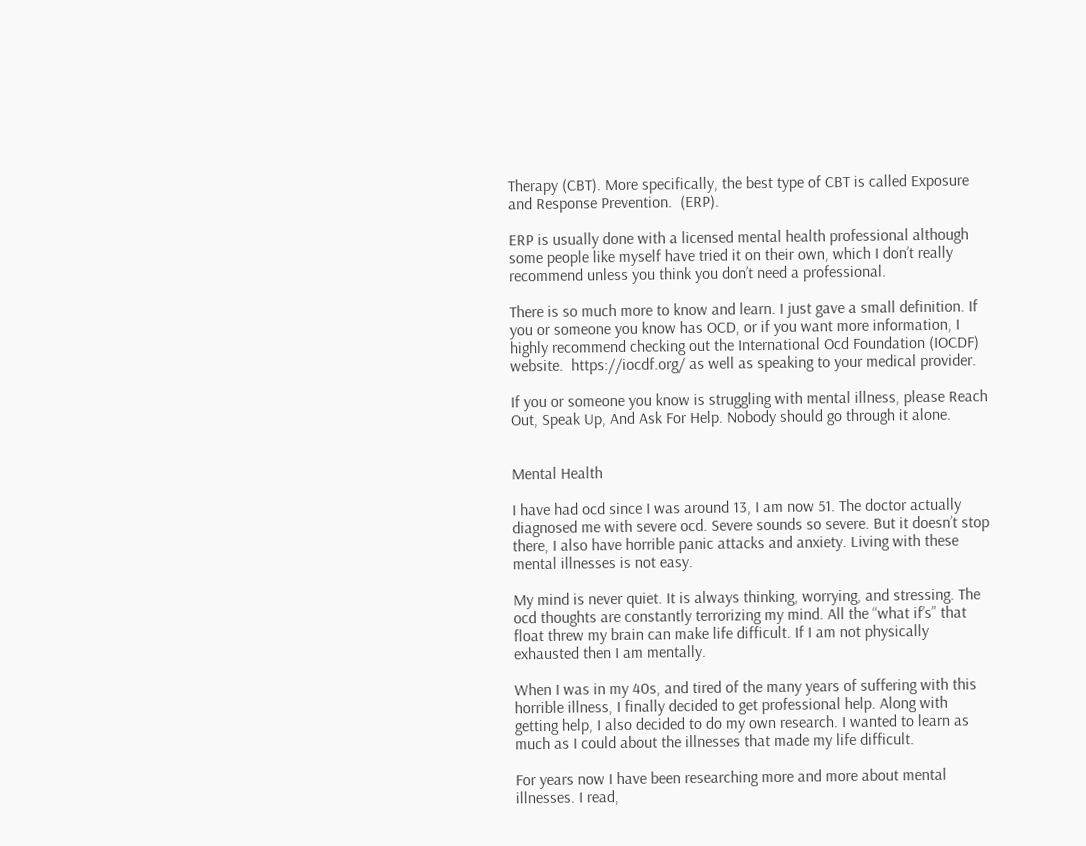Therapy (CBT). More specifically, the best type of CBT is called Exposure and Response Prevention.  (ERP).

ERP is usually done with a licensed mental health professional although some people like myself have tried it on their own, which I don’t really recommend unless you think you don’t need a professional.

There is so much more to know and learn. I just gave a small definition. If you or someone you know has OCD, or if you want more information, I highly recommend checking out the International Ocd Foundation (IOCDF) website.  https://iocdf.org/ as well as speaking to your medical provider.

If you or someone you know is struggling with mental illness, please Reach Out, Speak Up, And Ask For Help. Nobody should go through it alone.


Mental Health

I have had ocd since I was around 13, I am now 51. The doctor actually diagnosed me with severe ocd. Severe sounds so severe. But it doesn’t stop there, I also have horrible panic attacks and anxiety. Living with these mental illnesses is not easy.

My mind is never quiet. It is always thinking, worrying, and stressing. The ocd thoughts are constantly terrorizing my mind. All the “what if’s” that float threw my brain can make life difficult. If I am not physically exhausted then I am mentally.

When I was in my 40s, and tired of the many years of suffering with this horrible illness, I finally decided to get professional help. Along with getting help, I also decided to do my own research. I wanted to learn as much as I could about the illnesses that made my life difficult.

For years now I have been researching more and more about mental illnesses. I read,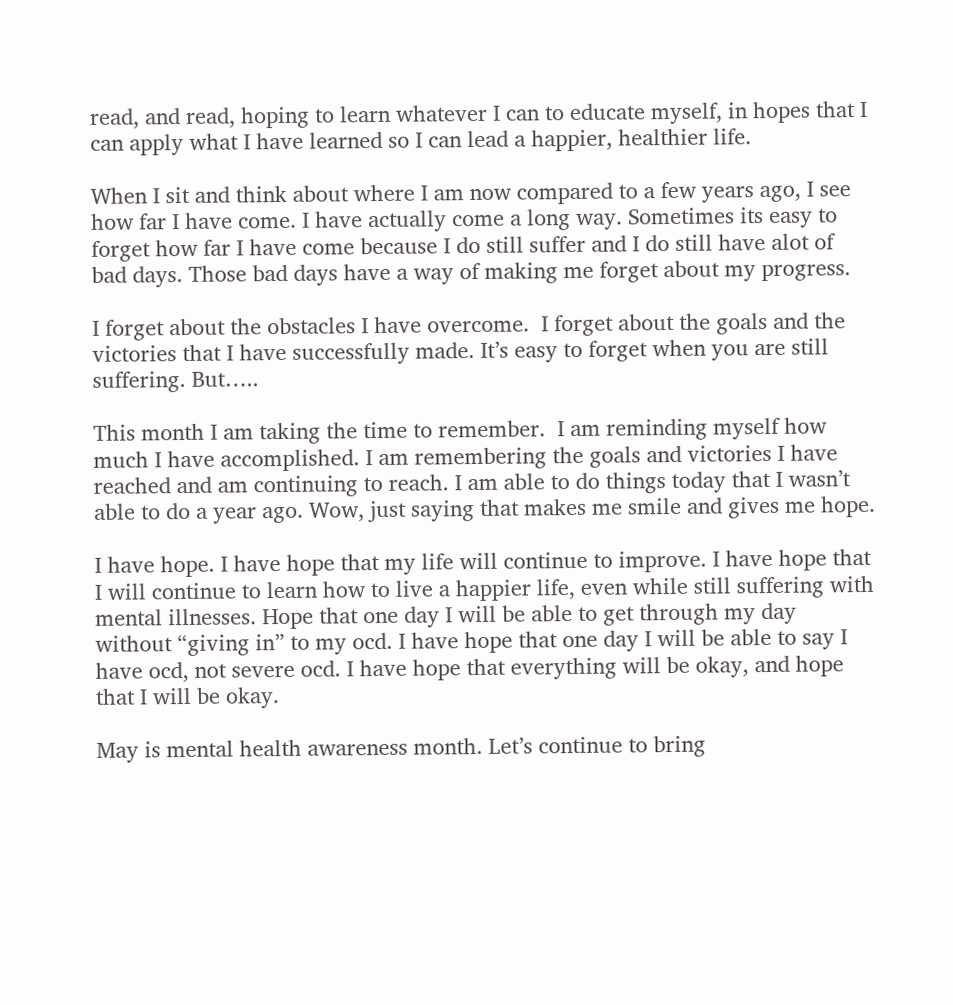read, and read, hoping to learn whatever I can to educate myself, in hopes that I can apply what I have learned so I can lead a happier, healthier life.

When I sit and think about where I am now compared to a few years ago, I see how far I have come. I have actually come a long way. Sometimes its easy to forget how far I have come because I do still suffer and I do still have alot of bad days. Those bad days have a way of making me forget about my progress.

I forget about the obstacles I have overcome.  I forget about the goals and the victories that I have successfully made. It’s easy to forget when you are still suffering. But…..

This month I am taking the time to remember.  I am reminding myself how much I have accomplished. I am remembering the goals and victories I have reached and am continuing to reach. I am able to do things today that I wasn’t able to do a year ago. Wow, just saying that makes me smile and gives me hope.

I have hope. I have hope that my life will continue to improve. I have hope that I will continue to learn how to live a happier life, even while still suffering with mental illnesses. Hope that one day I will be able to get through my day without “giving in” to my ocd. I have hope that one day I will be able to say I have ocd, not severe ocd. I have hope that everything will be okay, and hope that I will be okay.

May is mental health awareness month. Let’s continue to bring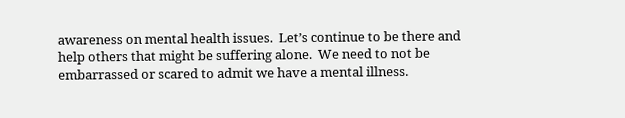awareness on mental health issues.  Let’s continue to be there and help others that might be suffering alone.  We need to not be embarrassed or scared to admit we have a mental illness.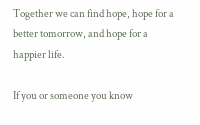Together we can find hope, hope for a better tomorrow, and hope for a happier life.

If you or someone you know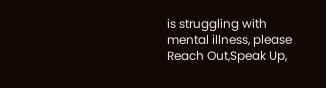is struggling with mental illness, please Reach Out,Speak Up,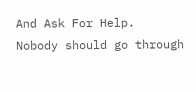And Ask For Help.  Nobody should go through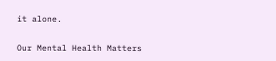it alone.

Our Mental Health Matters